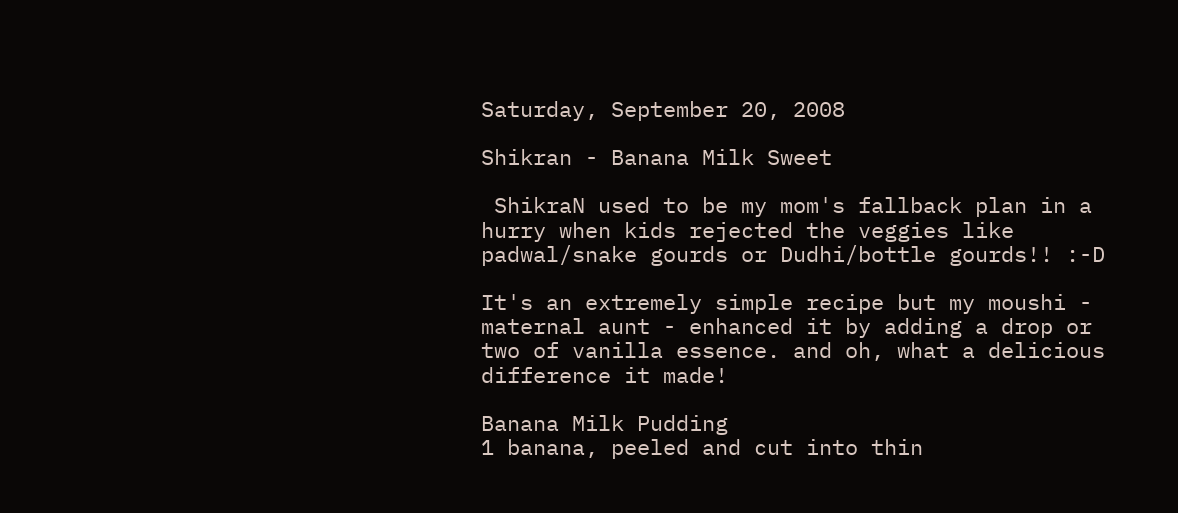Saturday, September 20, 2008

Shikran - Banana Milk Sweet

 ShikraN used to be my mom's fallback plan in a hurry when kids rejected the veggies like padwal/snake gourds or Dudhi/bottle gourds!! :-D

It's an extremely simple recipe but my moushi - maternal aunt - enhanced it by adding a drop or two of vanilla essence. and oh, what a delicious difference it made!

Banana Milk Pudding
1 banana, peeled and cut into thin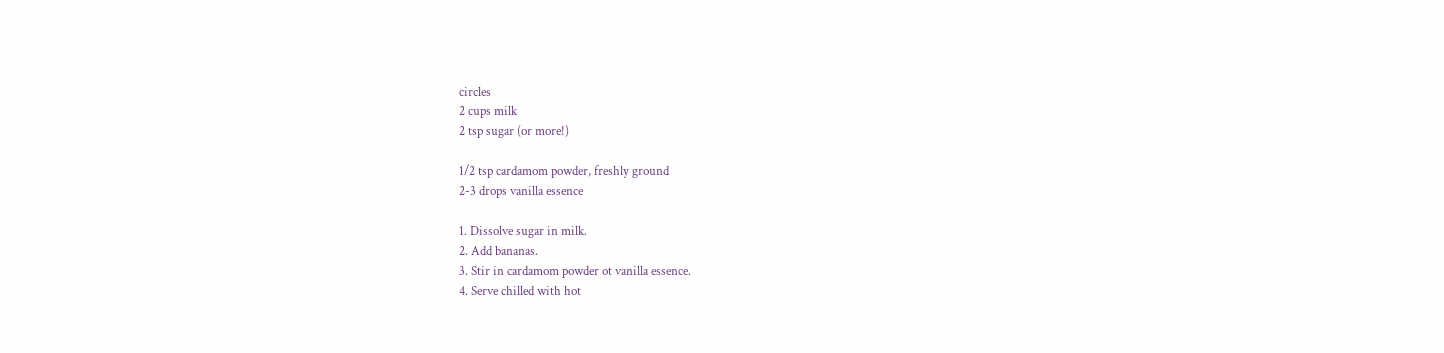circles
2 cups milk
2 tsp sugar (or more!)

1/2 tsp cardamom powder, freshly ground
2-3 drops vanilla essence

1. Dissolve sugar in milk.
2. Add bananas.
3. Stir in cardamom powder ot vanilla essence.
4. Serve chilled with hot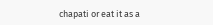chapati or eat it as a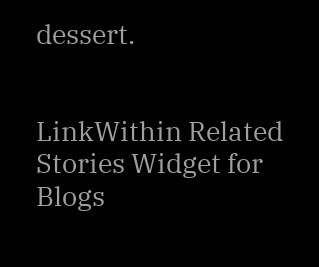dessert.


LinkWithin Related Stories Widget for Blogs